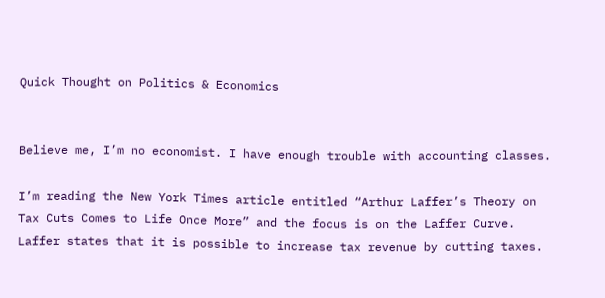Quick Thought on Politics & Economics


Believe me, I’m no economist. I have enough trouble with accounting classes.

I’m reading the New York Times article entitled “Arthur Laffer’s Theory on Tax Cuts Comes to Life Once More” and the focus is on the Laffer Curve. Laffer states that it is possible to increase tax revenue by cutting taxes.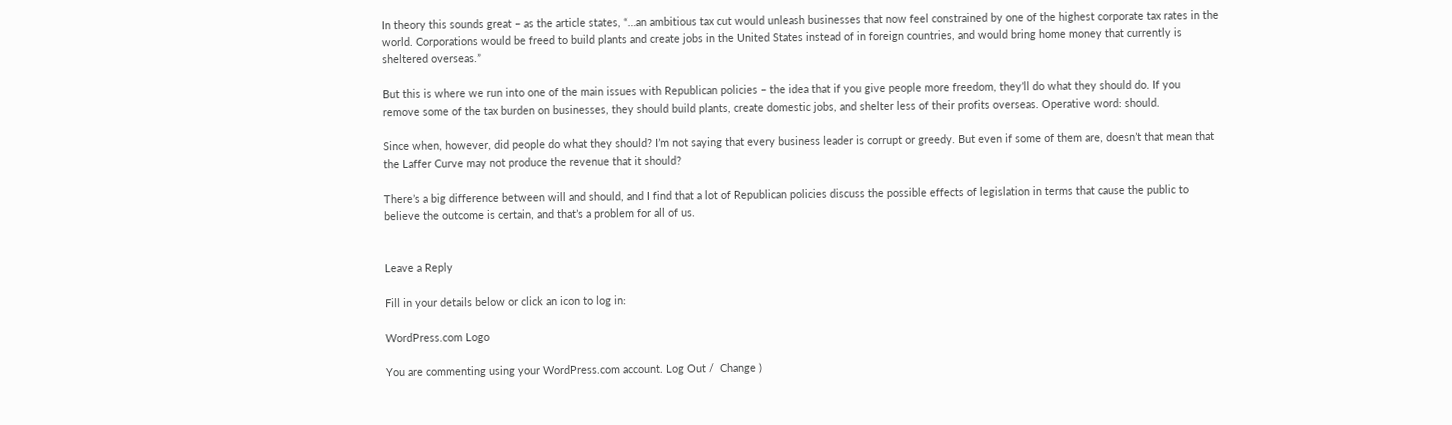In theory this sounds great – as the article states, “…an ambitious tax cut would unleash businesses that now feel constrained by one of the highest corporate tax rates in the world. Corporations would be freed to build plants and create jobs in the United States instead of in foreign countries, and would bring home money that currently is sheltered overseas.”

But this is where we run into one of the main issues with Republican policies – the idea that if you give people more freedom, they’ll do what they should do. If you remove some of the tax burden on businesses, they should build plants, create domestic jobs, and shelter less of their profits overseas. Operative word: should.

Since when, however, did people do what they should? I’m not saying that every business leader is corrupt or greedy. But even if some of them are, doesn’t that mean that the Laffer Curve may not produce the revenue that it should?

There’s a big difference between will and should, and I find that a lot of Republican policies discuss the possible effects of legislation in terms that cause the public to believe the outcome is certain, and that’s a problem for all of us.


Leave a Reply

Fill in your details below or click an icon to log in:

WordPress.com Logo

You are commenting using your WordPress.com account. Log Out /  Change )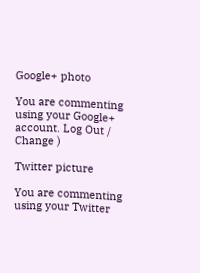Google+ photo

You are commenting using your Google+ account. Log Out /  Change )

Twitter picture

You are commenting using your Twitter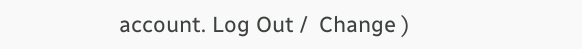account. Log Out /  Change )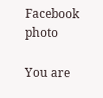Facebook photo

You are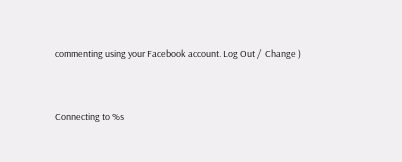commenting using your Facebook account. Log Out /  Change )


Connecting to %s